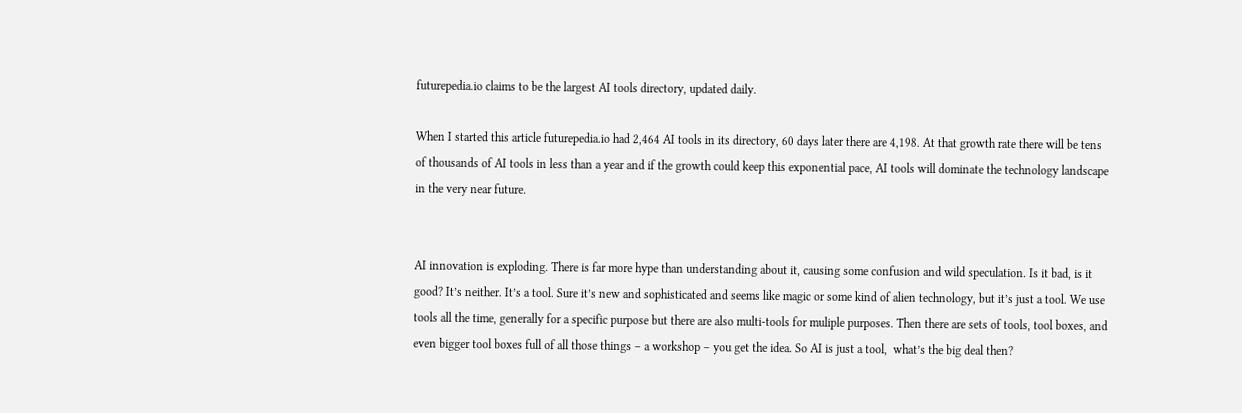futurepedia.io claims to be the largest AI tools directory, updated daily.

When I started this article futurepedia.io had 2,464 AI tools in its directory, 60 days later there are 4,198. At that growth rate there will be tens of thousands of AI tools in less than a year and if the growth could keep this exponential pace, AI tools will dominate the technology landscape in the very near future.


AI innovation is exploding. There is far more hype than understanding about it, causing some confusion and wild speculation. Is it bad, is it good? It’s neither. It’s a tool. Sure it’s new and sophisticated and seems like magic or some kind of alien technology, but it’s just a tool. We use tools all the time, generally for a specific purpose but there are also multi-tools for muliple purposes. Then there are sets of tools, tool boxes, and even bigger tool boxes full of all those things – a workshop – you get the idea. So AI is just a tool,  what’s the big deal then?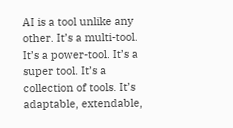AI is a tool unlike any other. It’s a multi-tool. It’s a power-tool. It’s a super tool. It’s a collection of tools. It’s adaptable, extendable,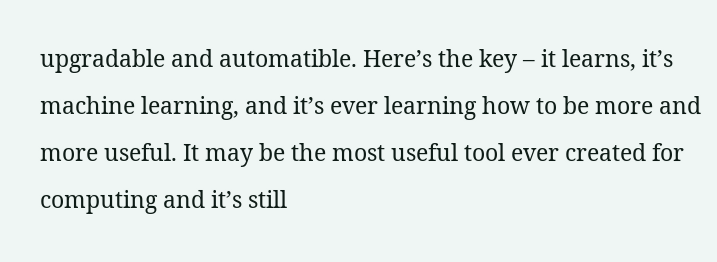upgradable and automatible. Here’s the key – it learns, it’s machine learning, and it’s ever learning how to be more and more useful. It may be the most useful tool ever created for computing and it’s still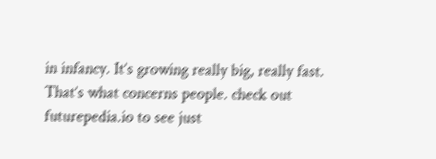in infancy. It’s growing really big, really fast. That’s what concerns people. check out futurepedia.io to see just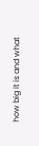how big it is and what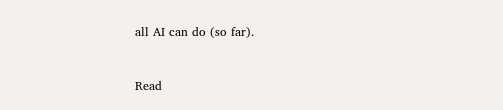all AI can do (so far).


Read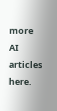more AI articles here.